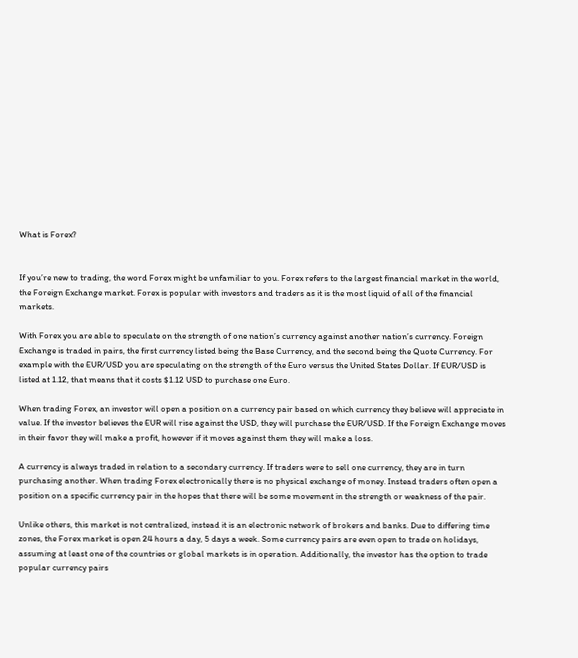What is Forex?


If you’re new to trading, the word Forex might be unfamiliar to you. Forex refers to the largest financial market in the world, the Foreign Exchange market. Forex is popular with investors and traders as it is the most liquid of all of the financial markets.

With Forex you are able to speculate on the strength of one nation’s currency against another nation’s currency. Foreign Exchange is traded in pairs, the first currency listed being the Base Currency, and the second being the Quote Currency. For example with the EUR/USD you are speculating on the strength of the Euro versus the United States Dollar. If EUR/USD is listed at 1.12, that means that it costs $1.12 USD to purchase one Euro.

When trading Forex, an investor will open a position on a currency pair based on which currency they believe will appreciate in value. If the investor believes the EUR will rise against the USD, they will purchase the EUR/USD. If the Foreign Exchange moves in their favor they will make a profit, however if it moves against them they will make a loss.

A currency is always traded in relation to a secondary currency. If traders were to sell one currency, they are in turn purchasing another. When trading Forex electronically there is no physical exchange of money. Instead traders often open a position on a specific currency pair in the hopes that there will be some movement in the strength or weakness of the pair.

Unlike others, this market is not centralized, instead it is an electronic network of brokers and banks. Due to differing time zones, the Forex market is open 24 hours a day, 5 days a week. Some currency pairs are even open to trade on holidays, assuming at least one of the countries or global markets is in operation. Additionally, the investor has the option to trade popular currency pairs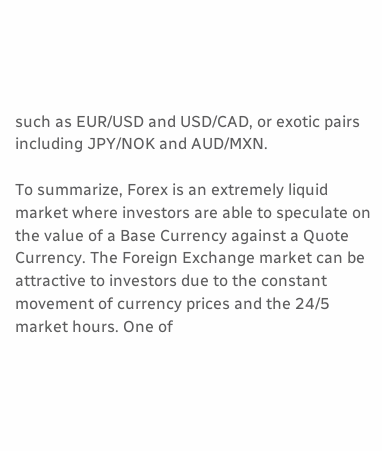such as EUR/USD and USD/CAD, or exotic pairs including JPY/NOK and AUD/MXN.

To summarize, Forex is an extremely liquid market where investors are able to speculate on the value of a Base Currency against a Quote Currency. The Foreign Exchange market can be attractive to investors due to the constant movement of currency prices and the 24/5 market hours. One of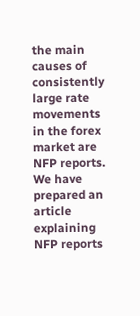the main causes of consistently large rate movements in the forex market are NFP reports. We have prepared an article explaining NFP reports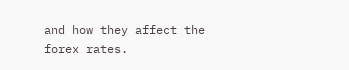and how they affect the forex rates.